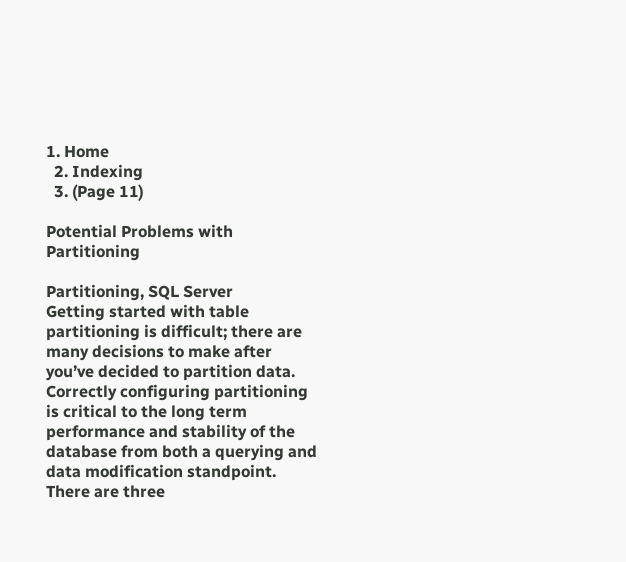1. Home
  2. Indexing
  3. (Page 11)

Potential Problems with Partitioning

Partitioning, SQL Server
Getting started with table partitioning is difficult; there are many decisions to make after you’ve decided to partition data. Correctly configuring partitioning is critical to the long term performance and stability of the database from both a querying and data modification standpoint. There are three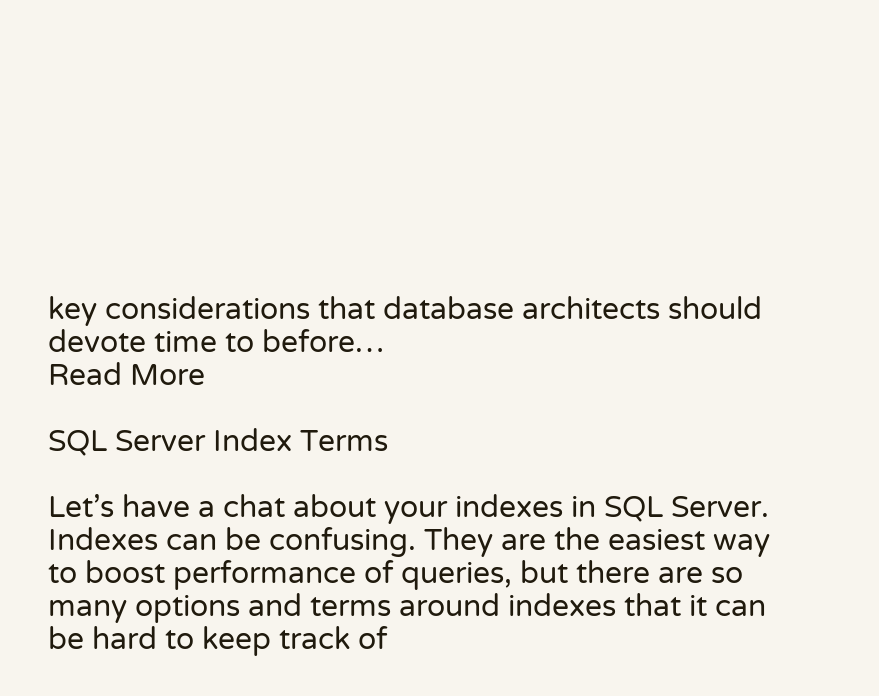key considerations that database architects should devote time to before…
Read More

SQL Server Index Terms

Let’s have a chat about your indexes in SQL Server. Indexes can be confusing. They are the easiest way to boost performance of queries, but there are so many options and terms around indexes that it can be hard to keep track of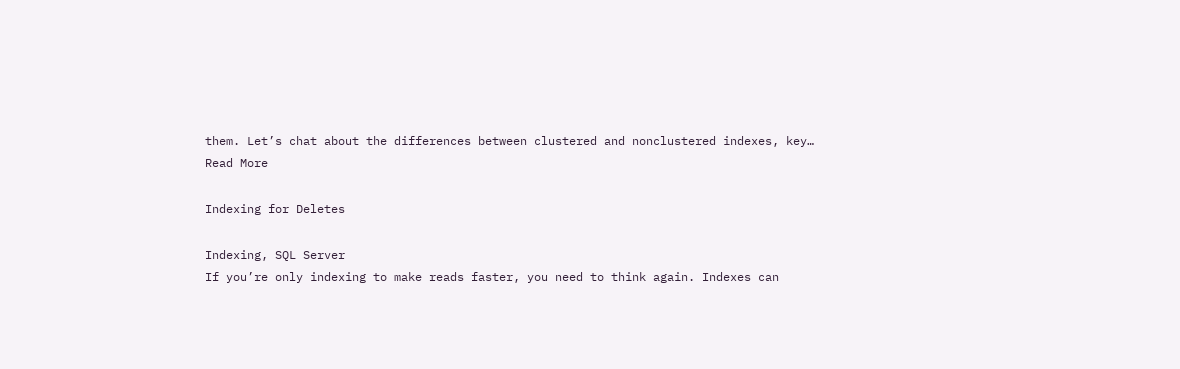them. Let’s chat about the differences between clustered and nonclustered indexes, key…
Read More

Indexing for Deletes

Indexing, SQL Server
If you’re only indexing to make reads faster, you need to think again. Indexes can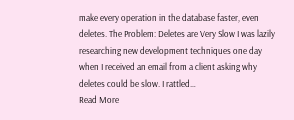make every operation in the database faster, even deletes. The Problem: Deletes are Very Slow I was lazily researching new development techniques one day when I received an email from a client asking why deletes could be slow. I rattled…
Read More